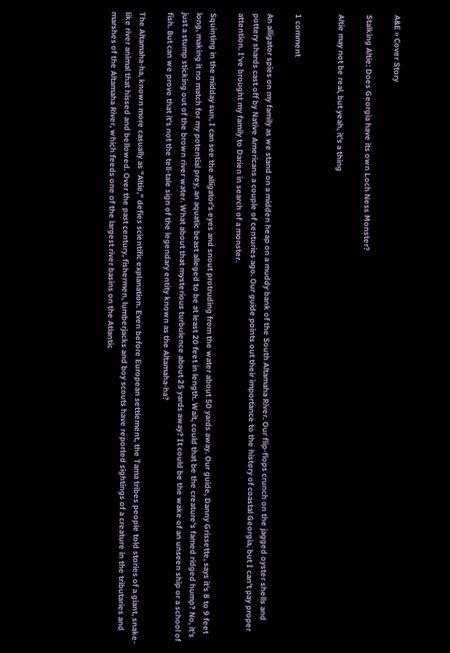A&E » Cover Story

Stalking Altie: Does Georgia have its own Loch Ness Monster?

Altie may not be real, but yeah, it's a thing


1 comment

An alligator spies on my family as we stand on a midden heap on a muddy bank of the South Altamaha River. Our flip-flops crunch on the jagged oyster shells and pottery shards cast off by Native Americans a couple of centuries ago. Our guide points out their importance to the history of coastal Georgia, but I can't pay proper attention. I've brought my family to Darien in search of a monster.

Squinting in the midday sun, I can see the alligator's eyes and snout protruding from the water about 50 yards away. Our guide, Danny Grissette, says it's 8 to 9 feet long, making it no match for my potential prey, an aquatic beast alleged to be at least 20 feet in length. Wait, could that be the creature's famed ridged hump? No, it's just a stump sticking out of the brown river water. What about that mysterious turbulence about 25 yards away? It could be the wake of an unseen ship or a school of fish. But can we prove that it's not the tell-tale sign of the legendary entity known as the Altamaha-ha?

The Altamaha-ha, known more casually as "Altie," defies scientific explanation. Even before European settlement, the Tama tribes people told stories of a giant, snake-like river animal that hissed and bellowed. Over the past century, fishermen, lumberjacks and boy scouts have reported sightings of a creature in the tributaries and marshes of the Altamaha River, which feeds one of the largest river basins on the Atlantic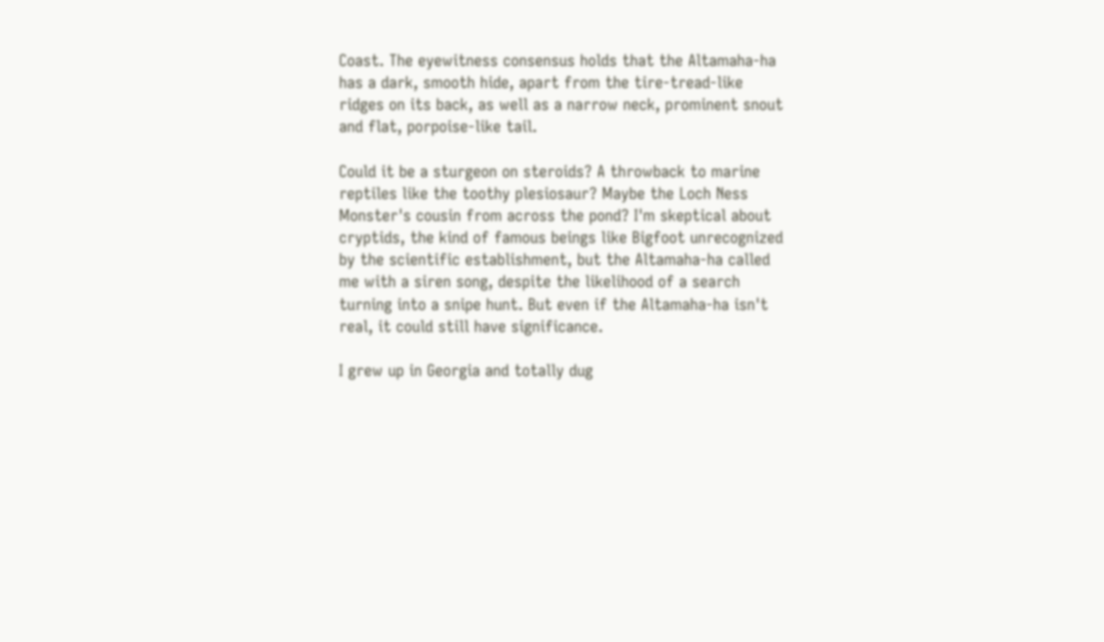Coast. The eyewitness consensus holds that the Altamaha-ha has a dark, smooth hide, apart from the tire-tread-like ridges on its back, as well as a narrow neck, prominent snout and flat, porpoise-like tail.

Could it be a sturgeon on steroids? A throwback to marine reptiles like the toothy plesiosaur? Maybe the Loch Ness Monster's cousin from across the pond? I'm skeptical about cryptids, the kind of famous beings like Bigfoot unrecognized by the scientific establishment, but the Altamaha-ha called me with a siren song, despite the likelihood of a search turning into a snipe hunt. But even if the Altamaha-ha isn't real, it could still have significance.

I grew up in Georgia and totally dug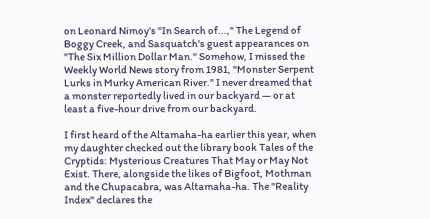on Leonard Nimoy's "In Search of...," The Legend of Boggy Creek, and Sasquatch's guest appearances on "The Six Million Dollar Man." Somehow, I missed the Weekly World News story from 1981, "Monster Serpent Lurks in Murky American River." I never dreamed that a monster reportedly lived in our backyard — or at least a five-hour drive from our backyard.

I first heard of the Altamaha-ha earlier this year, when my daughter checked out the library book Tales of the Cryptids: Mysterious Creatures That May or May Not Exist. There, alongside the likes of Bigfoot, Mothman and the Chupacabra, was Altamaha-ha. The "Reality Index" declares the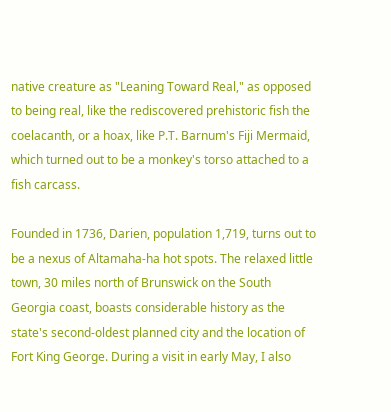native creature as "Leaning Toward Real," as opposed to being real, like the rediscovered prehistoric fish the coelacanth, or a hoax, like P.T. Barnum's Fiji Mermaid, which turned out to be a monkey's torso attached to a fish carcass.

Founded in 1736, Darien, population 1,719, turns out to be a nexus of Altamaha-ha hot spots. The relaxed little town, 30 miles north of Brunswick on the South Georgia coast, boasts considerable history as the state's second-oldest planned city and the location of Fort King George. During a visit in early May, I also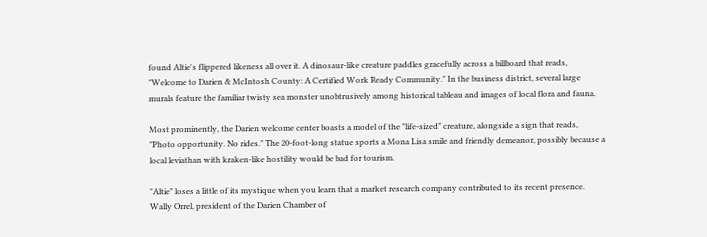found Altie's flippered likeness all over it. A dinosaur-like creature paddles gracefully across a billboard that reads, "Welcome to Darien & McIntosh County: A Certified Work Ready Community." In the business district, several large murals feature the familiar twisty sea monster unobtrusively among historical tableau and images of local flora and fauna.

Most prominently, the Darien welcome center boasts a model of the "life-sized" creature, alongside a sign that reads, "Photo opportunity. No rides." The 20-foot-long statue sports a Mona Lisa smile and friendly demeanor, possibly because a local leviathan with kraken-like hostility would be bad for tourism.

"Altie" loses a little of its mystique when you learn that a market research company contributed to its recent presence. Wally Orrel, president of the Darien Chamber of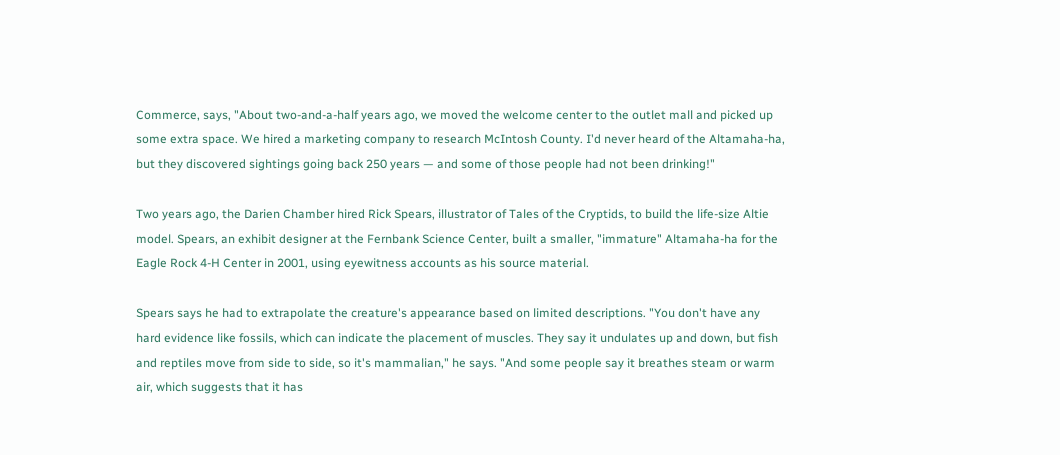Commerce, says, "About two-and-a-half years ago, we moved the welcome center to the outlet mall and picked up some extra space. We hired a marketing company to research McIntosh County. I'd never heard of the Altamaha-ha, but they discovered sightings going back 250 years — and some of those people had not been drinking!"

Two years ago, the Darien Chamber hired Rick Spears, illustrator of Tales of the Cryptids, to build the life-size Altie model. Spears, an exhibit designer at the Fernbank Science Center, built a smaller, "immature" Altamaha-ha for the Eagle Rock 4-H Center in 2001, using eyewitness accounts as his source material.

Spears says he had to extrapolate the creature's appearance based on limited descriptions. "You don't have any hard evidence like fossils, which can indicate the placement of muscles. They say it undulates up and down, but fish and reptiles move from side to side, so it's mammalian," he says. "And some people say it breathes steam or warm air, which suggests that it has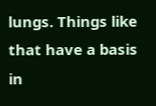lungs. Things like that have a basis in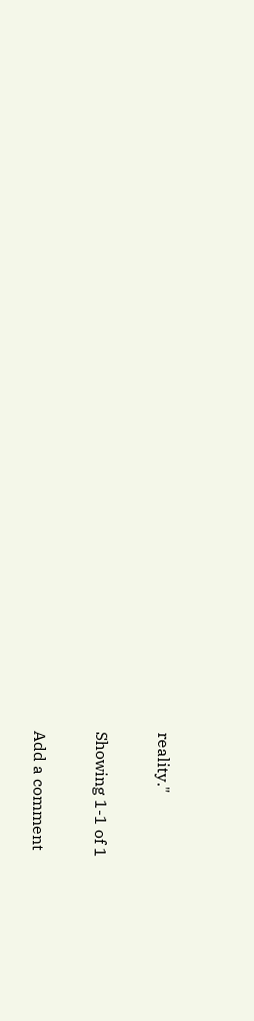reality."


Showing 1-1 of 1


Add a comment